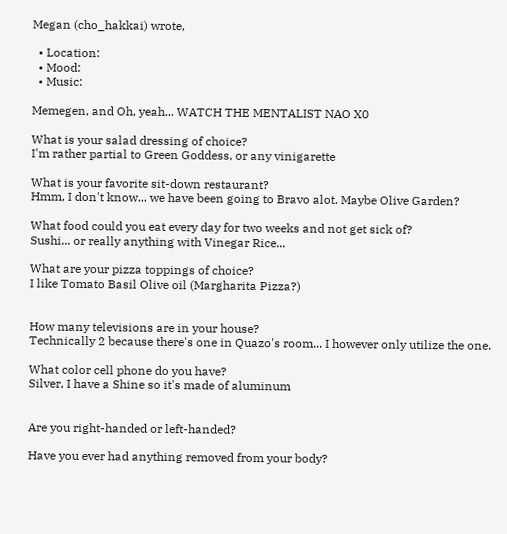Megan (cho_hakkai) wrote,

  • Location:
  • Mood:
  • Music:

Memegen, and Oh, yeah... WATCH THE MENTALIST NAO X0

What is your salad dressing of choice?
I'm rather partial to Green Goddess, or any vinigarette

What is your favorite sit-down restaurant?
Hmm, I don't know... we have been going to Bravo alot. Maybe Olive Garden?

What food could you eat every day for two weeks and not get sick of?
Sushi... or really anything with Vinegar Rice...

What are your pizza toppings of choice?
I like Tomato Basil Olive oil (Margharita Pizza?)


How many televisions are in your house?
Technically 2 because there's one in Quazo's room... I however only utilize the one.

What color cell phone do you have?
Silver, I have a Shine so it's made of aluminum


Are you right-handed or left-handed?

Have you ever had anything removed from your body?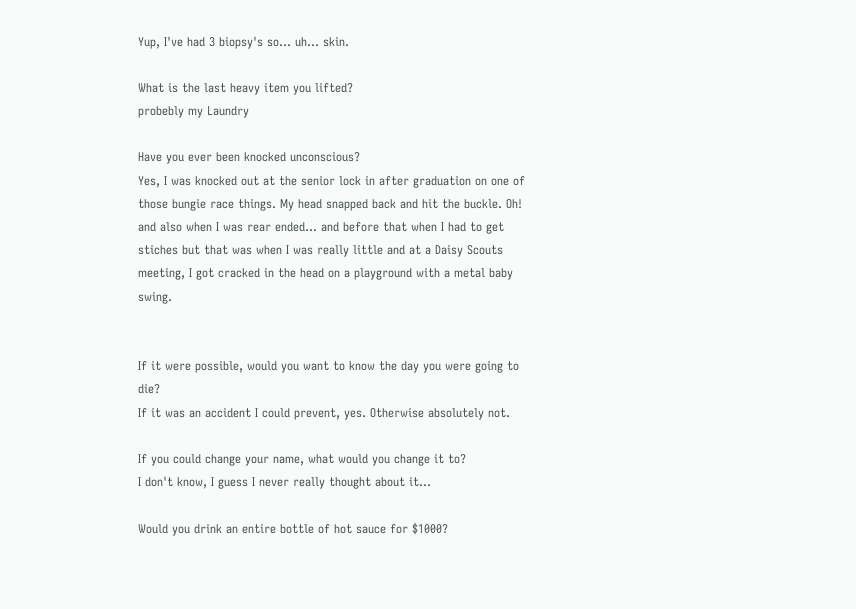Yup, I've had 3 biopsy's so... uh... skin.

What is the last heavy item you lifted?
probebly my Laundry

Have you ever been knocked unconscious?
Yes, I was knocked out at the senior lock in after graduation on one of those bungie race things. My head snapped back and hit the buckle. Oh! and also when I was rear ended... and before that when I had to get stiches but that was when I was really little and at a Daisy Scouts meeting, I got cracked in the head on a playground with a metal baby swing.


If it were possible, would you want to know the day you were going to die?
If it was an accident I could prevent, yes. Otherwise absolutely not.

If you could change your name, what would you change it to?
I don't know, I guess I never really thought about it...

Would you drink an entire bottle of hot sauce for $1000?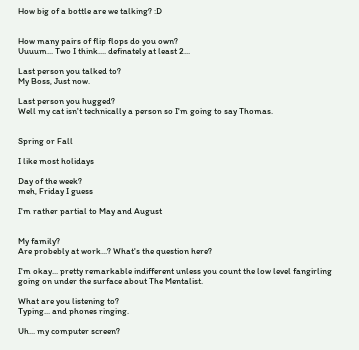How big of a bottle are we talking? :D


How many pairs of flip flops do you own?
Uuuum... Two I think.... definately at least 2...

Last person you talked to?
My Boss, Just now.

Last person you hugged?
Well my cat isn't technically a person so I'm going to say Thomas.


Spring or Fall

I like most holidays

Day of the week?
meh, Friday I guess

I'm rather partial to May and August


My family?
Are probebly at work...? What's the question here?

I'm okay... pretty remarkable indifferent unless you count the low level fangirling going on under the surface about The Mentalist.

What are you listening to?
Typing... and phones ringing.

Uh... my computer screen?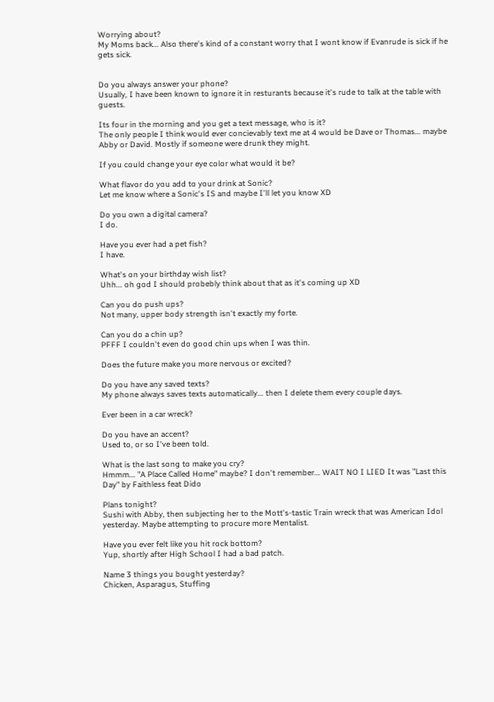Worrying about?
My Moms back... Also there's kind of a constant worry that I wont know if Evanrude is sick if he gets sick.


Do you always answer your phone?
Usually, I have been known to ignore it in resturants because it's rude to talk at the table with guests.

Its four in the morning and you get a text message, who is it?
The only people I think would ever concievably text me at 4 would be Dave or Thomas... maybe Abby or David. Mostly if someone were drunk they might.

If you could change your eye color what would it be?

What flavor do you add to your drink at Sonic?
Let me know where a Sonic's IS and maybe I'll let you know XD

Do you own a digital camera?
I do.

Have you ever had a pet fish?
I have.

What's on your birthday wish list?
Uhh... oh god I should probebly think about that as it's coming up XD

Can you do push ups?
Not many, upper body strength isn't exactly my forte.

Can you do a chin up?
PFFF I couldn't even do good chin ups when I was thin.

Does the future make you more nervous or excited?

Do you have any saved texts?
My phone always saves texts automatically... then I delete them every couple days.

Ever been in a car wreck?

Do you have an accent?
Used to, or so I've been told.

What is the last song to make you cry?
Hmmm... "A Place Called Home" maybe? I don't remember... WAIT NO I LIED It was "Last this Day" by Faithless feat Dido

Plans tonight?
Sushi with Abby, then subjecting her to the Mott's-tastic Train wreck that was American Idol yesterday. Maybe attempting to procure more Mentalist.

Have you ever felt like you hit rock bottom?
Yup, shortly after High School I had a bad patch.

Name 3 things you bought yesterday?
Chicken, Asparagus, Stuffing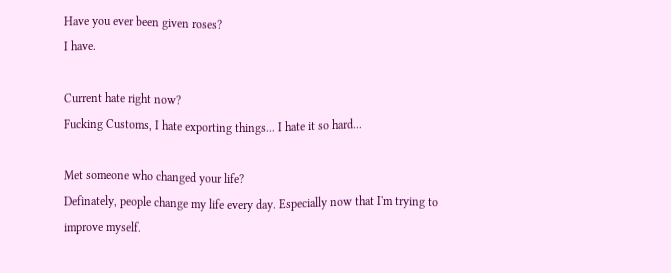Have you ever been given roses?
I have.

Current hate right now?
Fucking Customs, I hate exporting things... I hate it so hard...

Met someone who changed your life?
Definately, people change my life every day. Especially now that I'm trying to improve myself.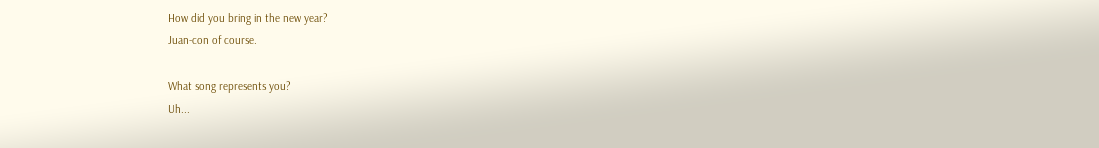How did you bring in the new year?
Juan-con of course.

What song represents you?
Uh...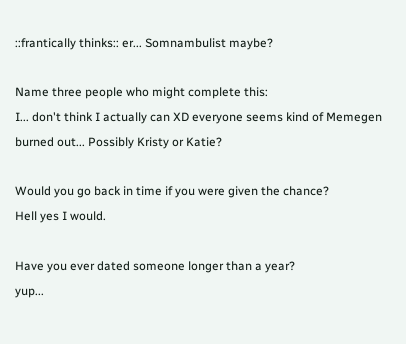::frantically thinks:: er... Somnambulist maybe?

Name three people who might complete this:
I... don't think I actually can XD everyone seems kind of Memegen burned out... Possibly Kristy or Katie?

Would you go back in time if you were given the chance?
Hell yes I would.

Have you ever dated someone longer than a year?
yup...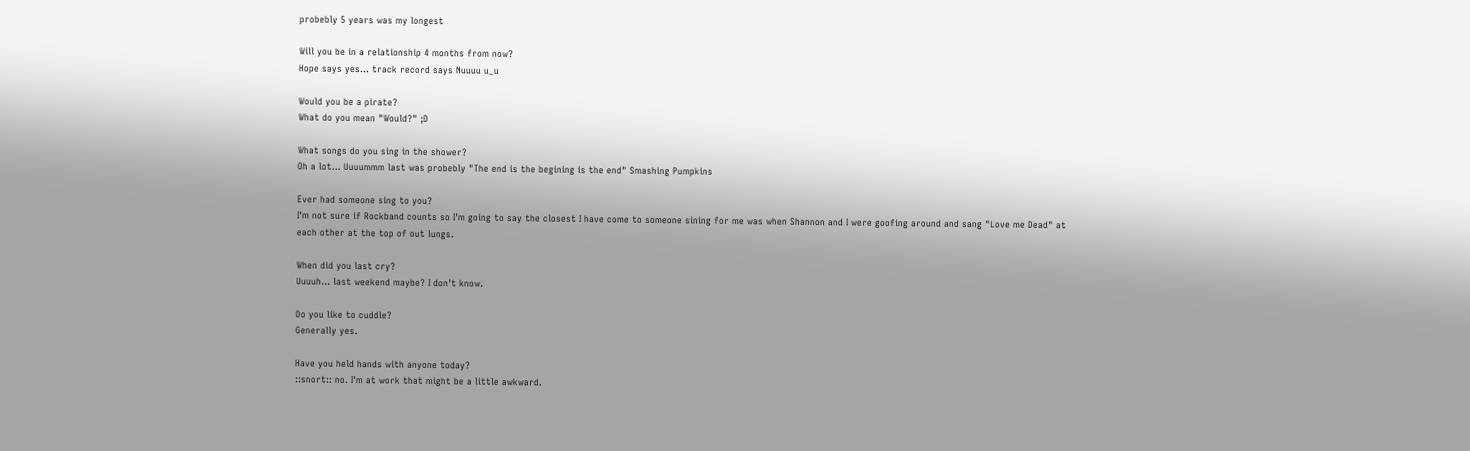probebly 5 years was my longest

Will you be in a relationship 4 months from now?
Hope says yes... track record says Nuuuu u_u

Would you be a pirate?
What do you mean "Would?" ;D

What songs do you sing in the shower?
Oh a lot... Uuuummm last was probebly "The end is the begining is the end" Smashing Pumpkins

Ever had someone sing to you?
I'm not sure if Rockband counts so I'm going to say the closest I have come to someone sining for me was when Shannon and I were goofing around and sang "Love me Dead" at each other at the top of out lungs.

When did you last cry?
Uuuuh... last weekend maybe? I don't know.

Do you like to cuddle?
Generally yes.

Have you held hands with anyone today?
::snort:: no. I'm at work that might be a little awkward.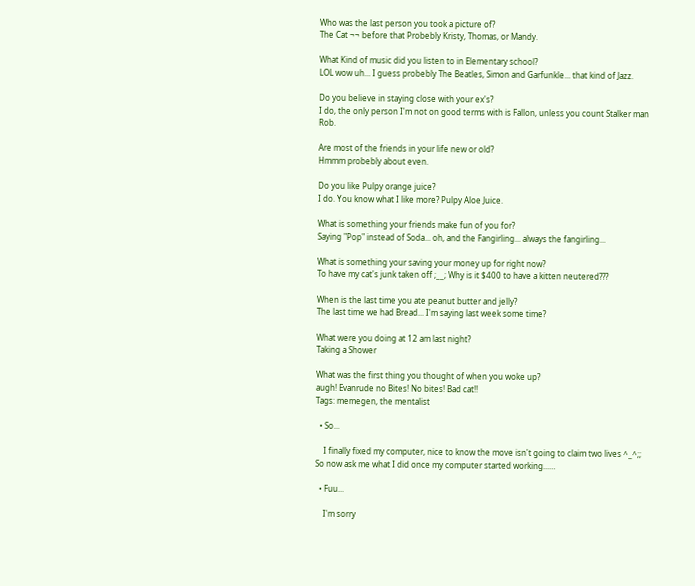Who was the last person you took a picture of?
The Cat ¬¬ before that Probebly Kristy, Thomas, or Mandy.

What Kind of music did you listen to in Elementary school?
LOL wow uh... I guess probebly The Beatles, Simon and Garfunkle... that kind of Jazz.

Do you believe in staying close with your ex's?
I do, the only person I'm not on good terms with is Fallon, unless you count Stalker man Rob.

Are most of the friends in your life new or old?
Hmmm probebly about even.

Do you like Pulpy orange juice?
I do. You know what I like more? Pulpy Aloe Juice.

What is something your friends make fun of you for?
Saying "Pop" instead of Soda... oh, and the Fangirling... always the fangirling...

What is something your saving your money up for right now?
To have my cat's junk taken off ;__; Why is it $400 to have a kitten neutered???

When is the last time you ate peanut butter and jelly?
The last time we had Bread... I'm saying last week some time?

What were you doing at 12 am last night?
Taking a Shower

What was the first thing you thought of when you woke up?
augh! Evanrude no Bites! No bites! Bad cat!!
Tags: memegen, the mentalist

  • So...

    I finally fixed my computer, nice to know the move isn't going to claim two lives ^_^;; So now ask me what I did once my computer started working...…

  • Fuu...

    I'm sorry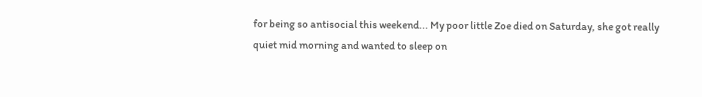for being so antisocial this weekend... My poor little Zoe died on Saturday, she got really quiet mid morning and wanted to sleep on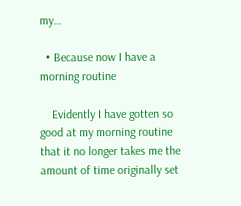my…

  • Because now I have a morning routine

    Evidently I have gotten so good at my morning routine that it no longer takes me the amount of time originally set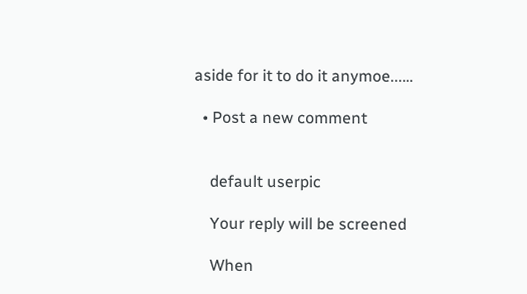aside for it to do it anymoe...…

  • Post a new comment


    default userpic

    Your reply will be screened

    When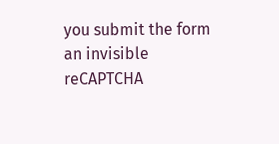you submit the form an invisible reCAPTCHA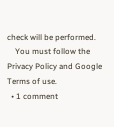check will be performed.
    You must follow the Privacy Policy and Google Terms of use.
  • 1 comment